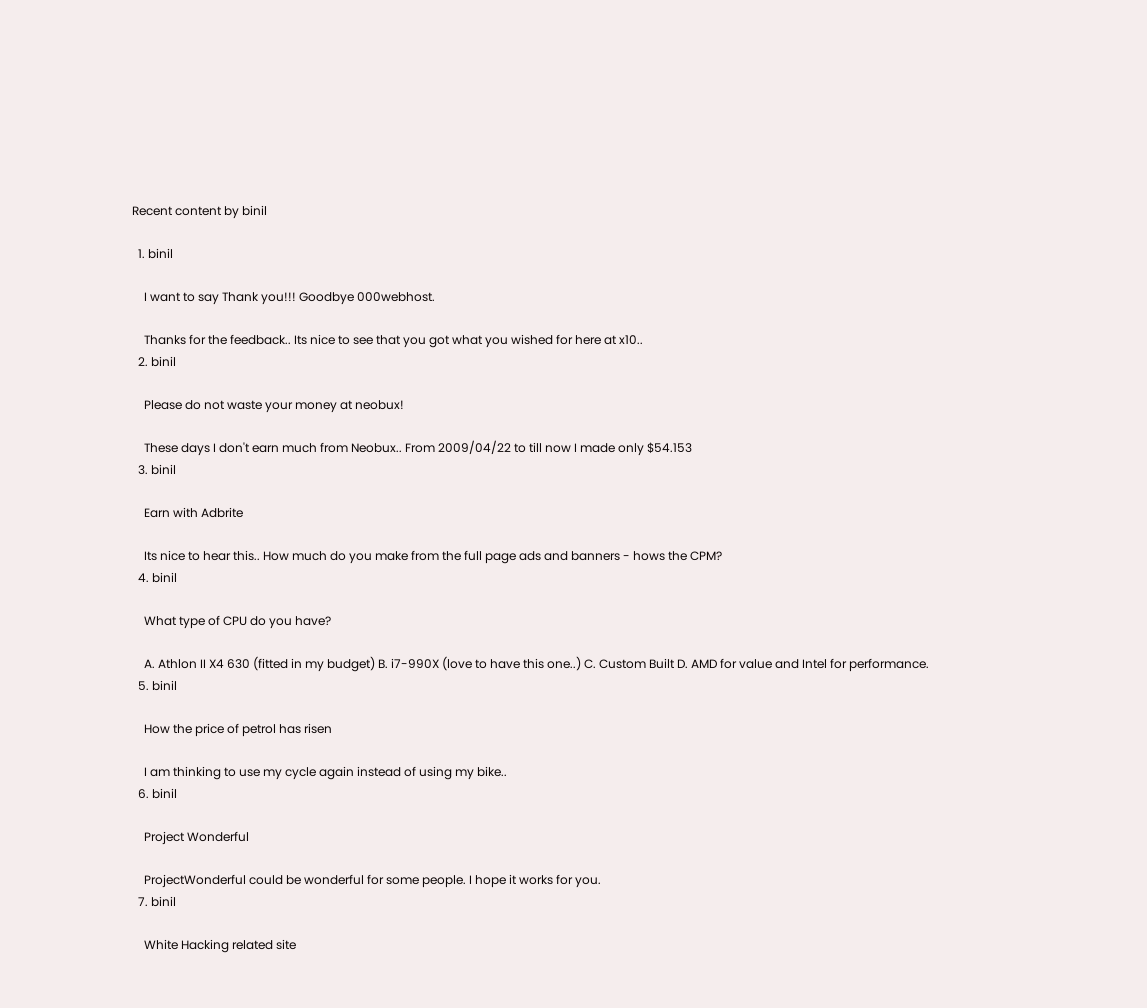Recent content by binil

  1. binil

    I want to say Thank you!!! Goodbye 000webhost.

    Thanks for the feedback.. Its nice to see that you got what you wished for here at x10..
  2. binil

    Please do not waste your money at neobux!

    These days I don't earn much from Neobux.. From 2009/04/22 to till now I made only $54.153
  3. binil

    Earn with Adbrite

    Its nice to hear this.. How much do you make from the full page ads and banners - hows the CPM?
  4. binil

    What type of CPU do you have?

    A. Athlon II X4 630 (fitted in my budget) B. i7-990X (love to have this one..) C. Custom Built D. AMD for value and Intel for performance.
  5. binil

    How the price of petrol has risen

    I am thinking to use my cycle again instead of using my bike..
  6. binil

    Project Wonderful

    ProjectWonderful could be wonderful for some people. I hope it works for you.
  7. binil

    White Hacking related site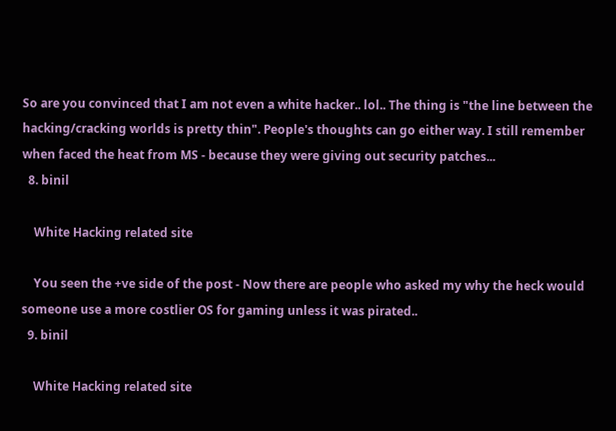So are you convinced that I am not even a white hacker.. lol.. The thing is "the line between the hacking/cracking worlds is pretty thin". People's thoughts can go either way. I still remember when faced the heat from MS - because they were giving out security patches...
  8. binil

    White Hacking related site

    You seen the +ve side of the post - Now there are people who asked my why the heck would someone use a more costlier OS for gaming unless it was pirated..
  9. binil

    White Hacking related site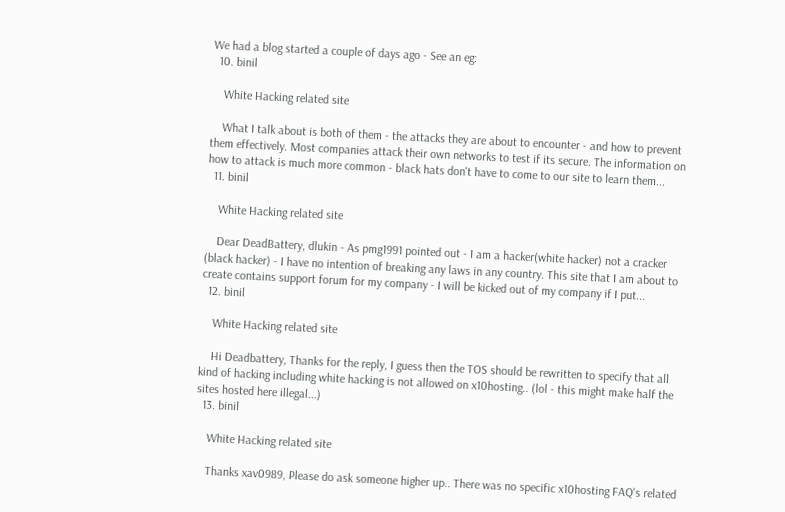We had a blog started a couple of days ago - See an eg:
  10. binil

    White Hacking related site

    What I talk about is both of them - the attacks they are about to encounter - and how to prevent them effectively. Most companies attack their own networks to test if its secure. The information on how to attack is much more common - black hats don't have to come to our site to learn them...
  11. binil

    White Hacking related site

    Dear DeadBattery, dlukin - As pmg1991 pointed out - I am a hacker(white hacker) not a cracker (black hacker) - I have no intention of breaking any laws in any country. This site that I am about to create contains support forum for my company - I will be kicked out of my company if I put...
  12. binil

    White Hacking related site

    Hi Deadbattery, Thanks for the reply, I guess then the TOS should be rewritten to specify that all kind of hacking including white hacking is not allowed on x10hosting.. (lol - this might make half the sites hosted here illegal...)
  13. binil

    White Hacking related site

    Thanks xav0989, Please do ask someone higher up.. There was no specific x10hosting FAQ's related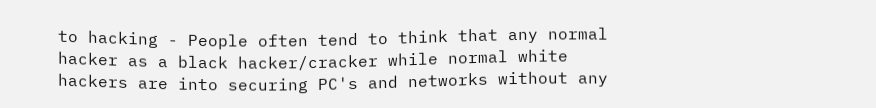to hacking - People often tend to think that any normal hacker as a black hacker/cracker while normal white hackers are into securing PC's and networks without any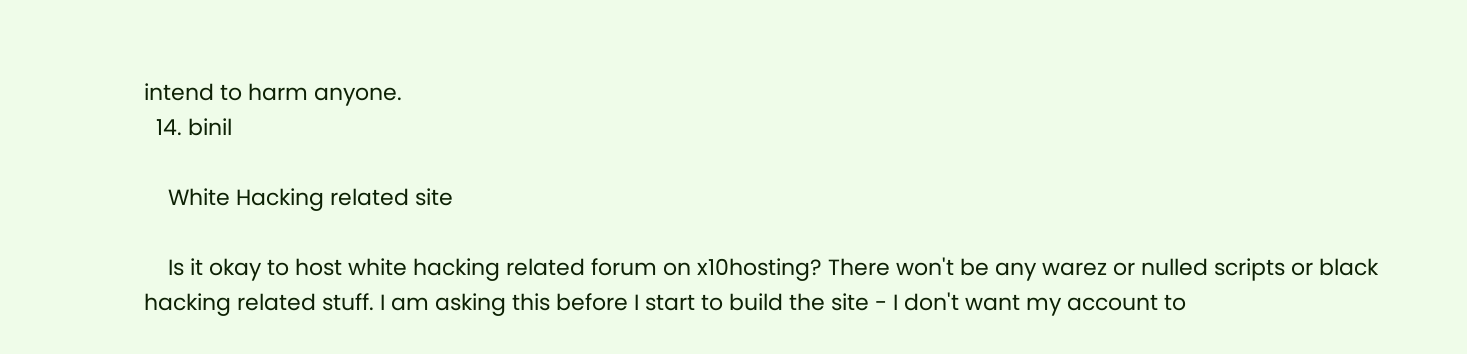intend to harm anyone.
  14. binil

    White Hacking related site

    Is it okay to host white hacking related forum on x10hosting? There won't be any warez or nulled scripts or black hacking related stuff. I am asking this before I start to build the site - I don't want my account to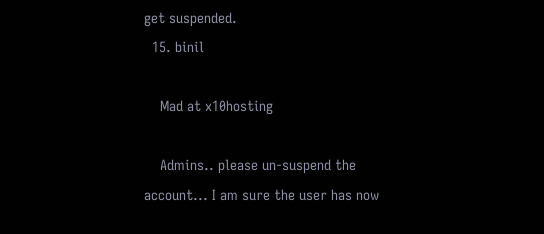get suspended.
  15. binil

    Mad at x10hosting

    Admins.. please un-suspend the account... I am sure the user has now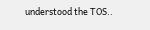understood the TOS..